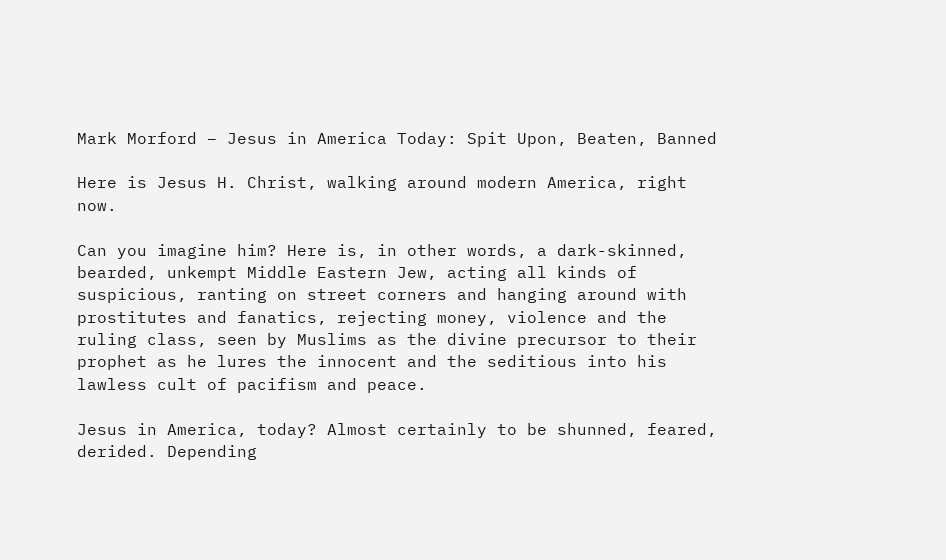Mark Morford – Jesus in America Today: Spit Upon, Beaten, Banned

Here is Jesus H. Christ, walking around modern America, right now.

Can you imagine him? Here is, in other words, a dark-skinned, bearded, unkempt Middle Eastern Jew, acting all kinds of suspicious, ranting on street corners and hanging around with prostitutes and fanatics, rejecting money, violence and the ruling class, seen by Muslims as the divine precursor to their prophet as he lures the innocent and the seditious into his lawless cult of pacifism and peace.

Jesus in America, today? Almost certainly to be shunned, feared, derided. Depending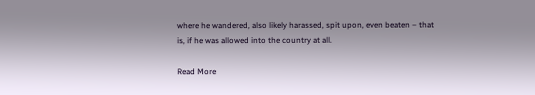where he wandered, also likely harassed, spit upon, even beaten – that is, if he was allowed into the country at all.

Read More